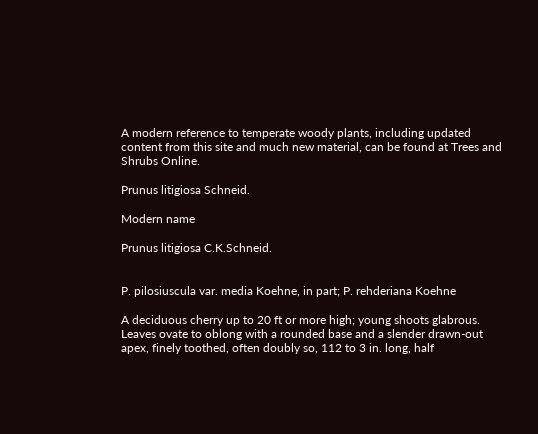A modern reference to temperate woody plants, including updated content from this site and much new material, can be found at Trees and Shrubs Online.

Prunus litigiosa Schneid.

Modern name

Prunus litigiosa C.K.Schneid.


P. pilosiuscula var. media Koehne, in part; P. rehderiana Koehne

A deciduous cherry up to 20 ft or more high; young shoots glabrous. Leaves ovate to oblong with a rounded base and a slender drawn-out apex, finely toothed, often doubly so, 112 to 3 in. long, half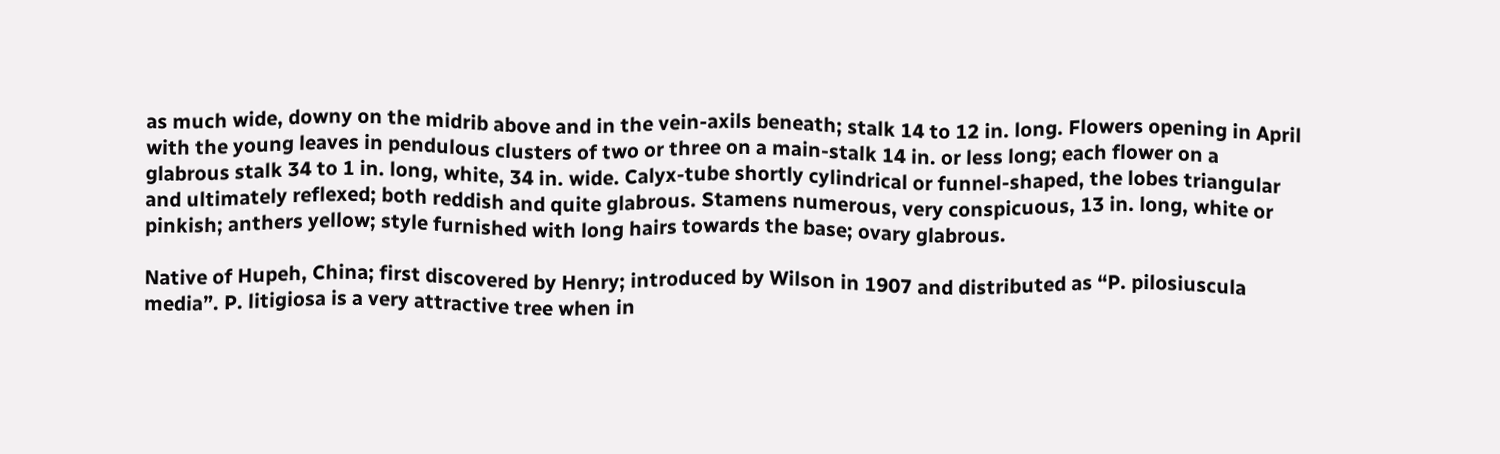as much wide, downy on the midrib above and in the vein-axils beneath; stalk 14 to 12 in. long. Flowers opening in April with the young leaves in pendulous clusters of two or three on a main-stalk 14 in. or less long; each flower on a glabrous stalk 34 to 1 in. long, white, 34 in. wide. Calyx-tube shortly cylindrical or funnel-shaped, the lobes triangular and ultimately reflexed; both reddish and quite glabrous. Stamens numerous, very conspicuous, 13 in. long, white or pinkish; anthers yellow; style furnished with long hairs towards the base; ovary glabrous.

Native of Hupeh, China; first discovered by Henry; introduced by Wilson in 1907 and distributed as “P. pilosiuscula media”. P. litigiosa is a very attractive tree when in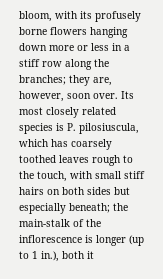bloom, with its profusely borne flowers hanging down more or less in a stiff row along the branches; they are, however, soon over. Its most closely related species is P. pilosiuscula, which has coarsely toothed leaves rough to the touch, with small stiff hairs on both sides but especially beneath; the main-stalk of the inflorescence is longer (up to 1 in.), both it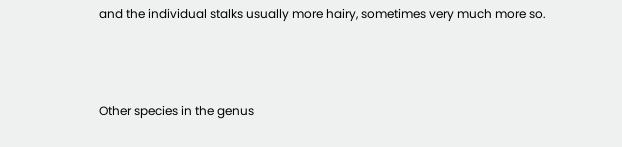and the individual stalks usually more hairy, sometimes very much more so.



Other species in the genus